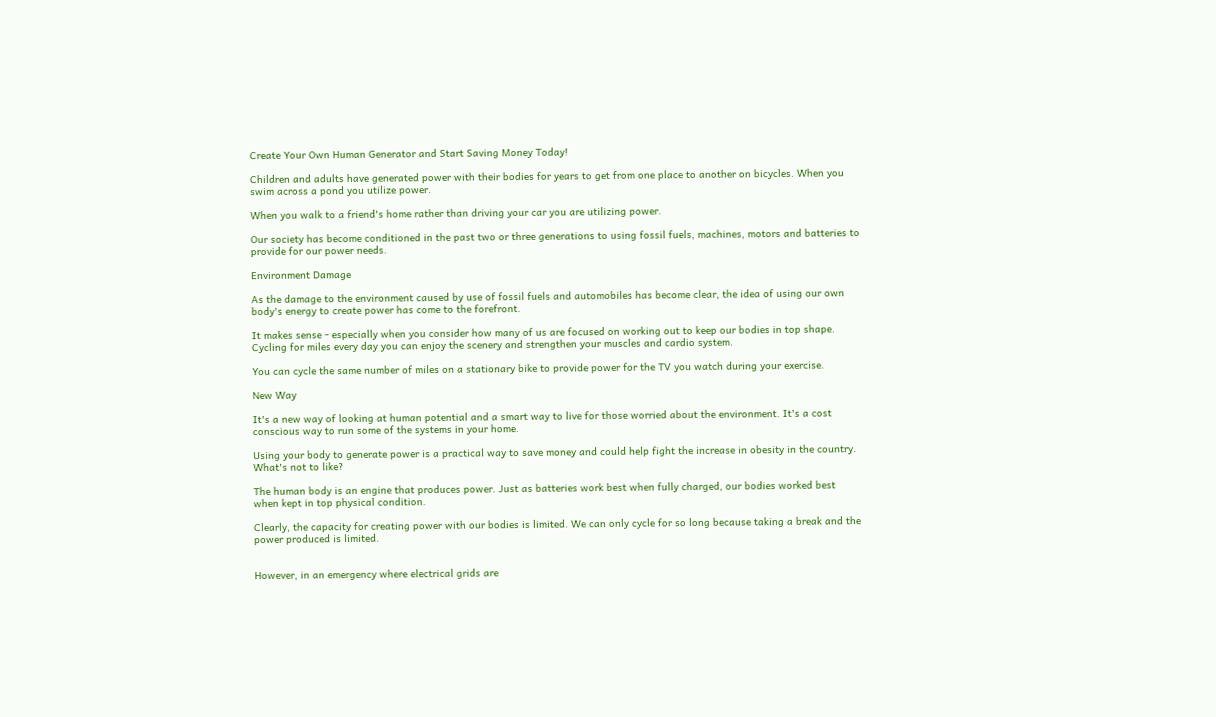Create Your Own Human Generator and Start Saving Money Today!

Children and adults have generated power with their bodies for years to get from one place to another on bicycles. When you swim across a pond you utilize power.

When you walk to a friend's home rather than driving your car you are utilizing power.

Our society has become conditioned in the past two or three generations to using fossil fuels, machines, motors and batteries to provide for our power needs.

Environment Damage

As the damage to the environment caused by use of fossil fuels and automobiles has become clear, the idea of using our own body's energy to create power has come to the forefront.

It makes sense - especially when you consider how many of us are focused on working out to keep our bodies in top shape. Cycling for miles every day you can enjoy the scenery and strengthen your muscles and cardio system.

You can cycle the same number of miles on a stationary bike to provide power for the TV you watch during your exercise.

New Way

It's a new way of looking at human potential and a smart way to live for those worried about the environment. It's a cost conscious way to run some of the systems in your home.

Using your body to generate power is a practical way to save money and could help fight the increase in obesity in the country. What's not to like?

The human body is an engine that produces power. Just as batteries work best when fully charged, our bodies worked best when kept in top physical condition.

Clearly, the capacity for creating power with our bodies is limited. We can only cycle for so long because taking a break and the power produced is limited.


However, in an emergency where electrical grids are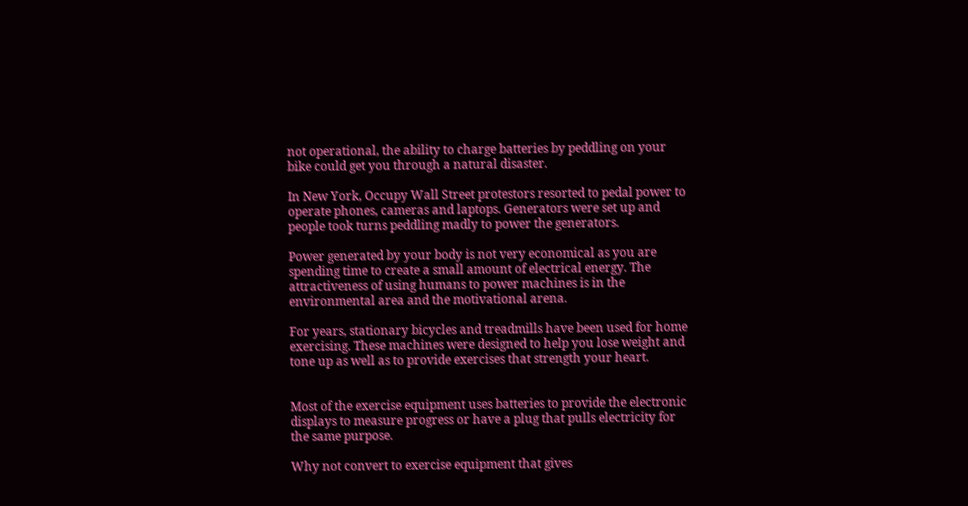not operational, the ability to charge batteries by peddling on your bike could get you through a natural disaster.

In New York, Occupy Wall Street protestors resorted to pedal power to operate phones, cameras and laptops. Generators were set up and people took turns peddling madly to power the generators.

Power generated by your body is not very economical as you are spending time to create a small amount of electrical energy. The attractiveness of using humans to power machines is in the environmental area and the motivational arena.

For years, stationary bicycles and treadmills have been used for home exercising. These machines were designed to help you lose weight and tone up as well as to provide exercises that strength your heart.


Most of the exercise equipment uses batteries to provide the electronic displays to measure progress or have a plug that pulls electricity for the same purpose.

Why not convert to exercise equipment that gives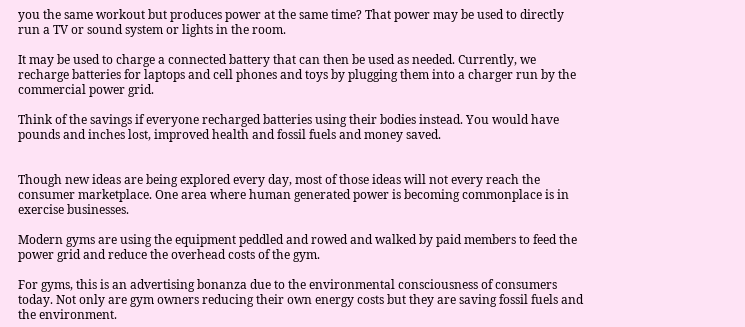you the same workout but produces power at the same time? That power may be used to directly run a TV or sound system or lights in the room.

It may be used to charge a connected battery that can then be used as needed. Currently, we recharge batteries for laptops and cell phones and toys by plugging them into a charger run by the commercial power grid.

Think of the savings if everyone recharged batteries using their bodies instead. You would have pounds and inches lost, improved health and fossil fuels and money saved.


Though new ideas are being explored every day, most of those ideas will not every reach the consumer marketplace. One area where human generated power is becoming commonplace is in exercise businesses.

Modern gyms are using the equipment peddled and rowed and walked by paid members to feed the power grid and reduce the overhead costs of the gym.

For gyms, this is an advertising bonanza due to the environmental consciousness of consumers today. Not only are gym owners reducing their own energy costs but they are saving fossil fuels and the environment.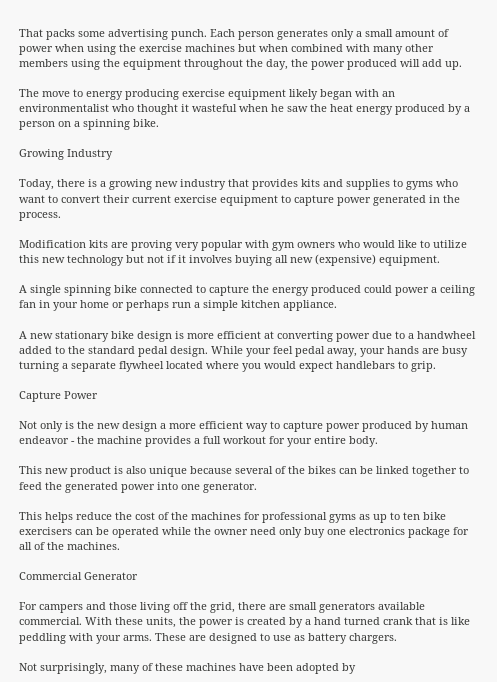That packs some advertising punch. Each person generates only a small amount of power when using the exercise machines but when combined with many other members using the equipment throughout the day, the power produced will add up.

The move to energy producing exercise equipment likely began with an environmentalist who thought it wasteful when he saw the heat energy produced by a person on a spinning bike.

Growing Industry

Today, there is a growing new industry that provides kits and supplies to gyms who want to convert their current exercise equipment to capture power generated in the process.

Modification kits are proving very popular with gym owners who would like to utilize this new technology but not if it involves buying all new (expensive) equipment.

A single spinning bike connected to capture the energy produced could power a ceiling fan in your home or perhaps run a simple kitchen appliance.

A new stationary bike design is more efficient at converting power due to a handwheel added to the standard pedal design. While your feel pedal away, your hands are busy turning a separate flywheel located where you would expect handlebars to grip.

Capture Power

Not only is the new design a more efficient way to capture power produced by human endeavor - the machine provides a full workout for your entire body.

This new product is also unique because several of the bikes can be linked together to feed the generated power into one generator.

This helps reduce the cost of the machines for professional gyms as up to ten bike exercisers can be operated while the owner need only buy one electronics package for all of the machines.

Commercial Generator

For campers and those living off the grid, there are small generators available commercial. With these units, the power is created by a hand turned crank that is like peddling with your arms. These are designed to use as battery chargers.

Not surprisingly, many of these machines have been adopted by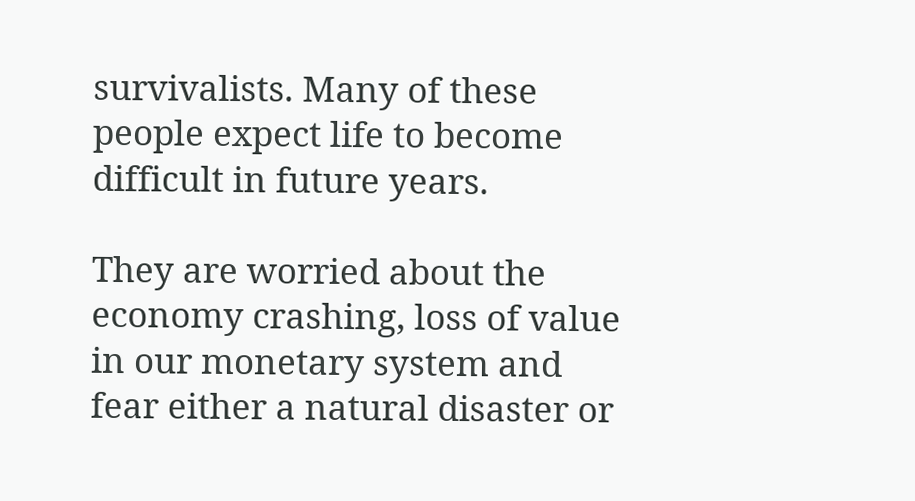survivalists. Many of these people expect life to become difficult in future years.

They are worried about the economy crashing, loss of value in our monetary system and fear either a natural disaster or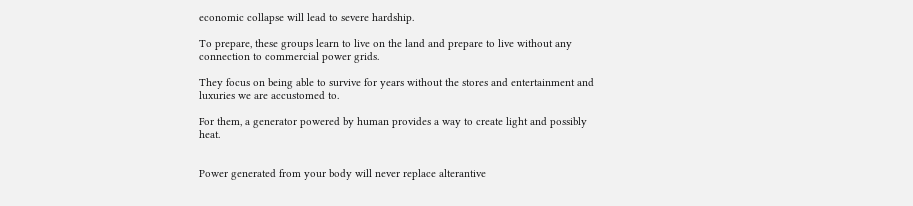economic collapse will lead to severe hardship.

To prepare, these groups learn to live on the land and prepare to live without any connection to commercial power grids.

They focus on being able to survive for years without the stores and entertainment and luxuries we are accustomed to.

For them, a generator powered by human provides a way to create light and possibly heat.


Power generated from your body will never replace alterantive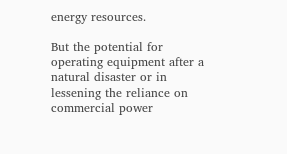energy resources.

But the potential for operating equipment after a natural disaster or in lessening the reliance on commercial power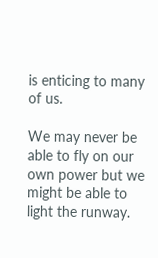is enticing to many of us.

We may never be able to fly on our own power but we might be able to light the runway.